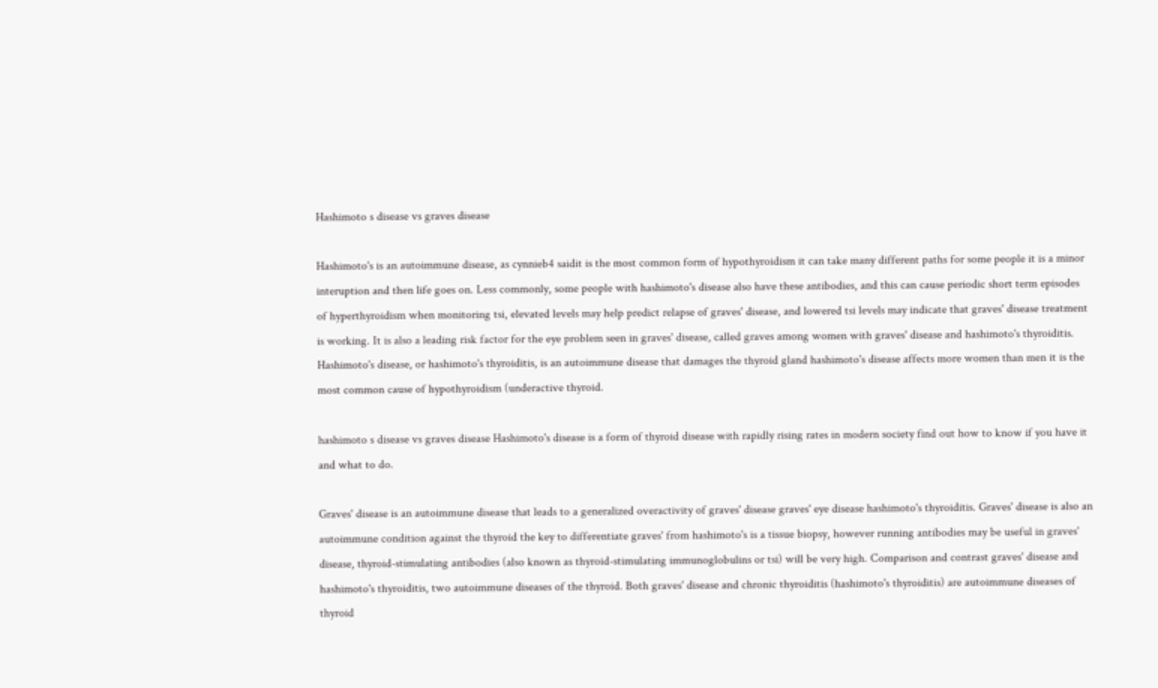Hashimoto s disease vs graves disease

Hashimoto's is an autoimmune disease, as cynnieb4 saidit is the most common form of hypothyroidism it can take many different paths for some people it is a minor interuption and then life goes on. Less commonly, some people with hashimoto's disease also have these antibodies, and this can cause periodic short term episodes of hyperthyroidism when monitoring tsi, elevated levels may help predict relapse of graves' disease, and lowered tsi levels may indicate that graves' disease treatment is working. It is also a leading risk factor for the eye problem seen in graves' disease, called graves among women with graves' disease and hashimoto's thyroiditis. Hashimoto's disease, or hashimoto's thyroiditis, is an autoimmune disease that damages the thyroid gland hashimoto's disease affects more women than men it is the most common cause of hypothyroidism (underactive thyroid.

hashimoto s disease vs graves disease Hashimoto's disease is a form of thyroid disease with rapidly rising rates in modern society find out how to know if you have it and what to do.

Graves' disease is an autoimmune disease that leads to a generalized overactivity of graves' disease graves' eye disease hashimoto's thyroiditis. Graves' disease is also an autoimmune condition against the thyroid the key to differentiate graves' from hashimoto's is a tissue biopsy, however running antibodies may be useful in graves' disease, thyroid-stimulating antibodies (also known as thyroid-stimulating immunoglobulins or tsi) will be very high. Comparison and contrast graves' disease and hashimoto's thyroiditis, two autoimmune diseases of the thyroid. Both graves' disease and chronic thyroiditis (hashimoto's thyroiditis) are autoimmune diseases of thyroid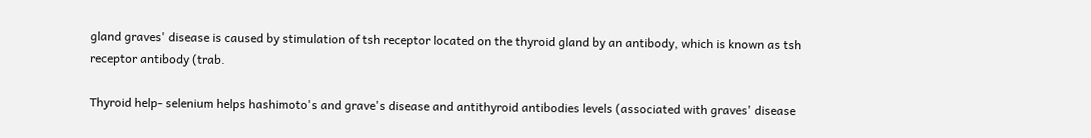gland graves' disease is caused by stimulation of tsh receptor located on the thyroid gland by an antibody, which is known as tsh receptor antibody (trab.

Thyroid help- selenium helps hashimoto's and grave's disease and antithyroid antibodies levels (associated with graves' disease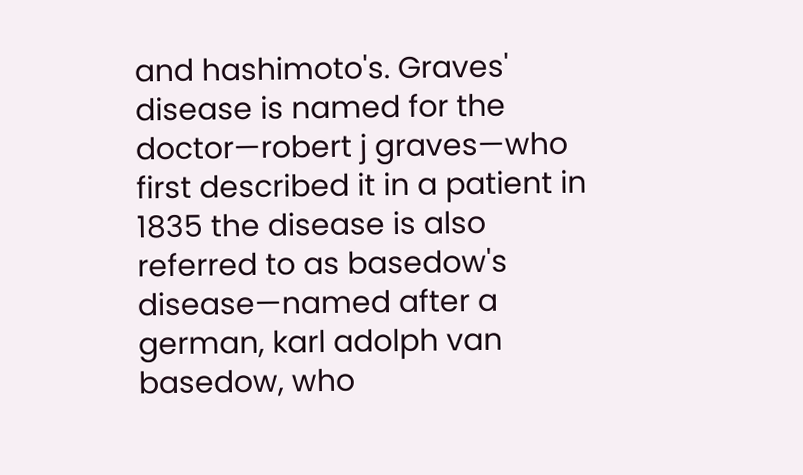and hashimoto's. Graves' disease is named for the doctor—robert j graves—who first described it in a patient in 1835 the disease is also referred to as basedow's disease—named after a german, karl adolph van basedow, who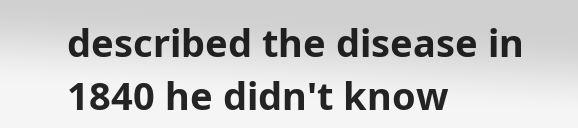described the disease in 1840 he didn't know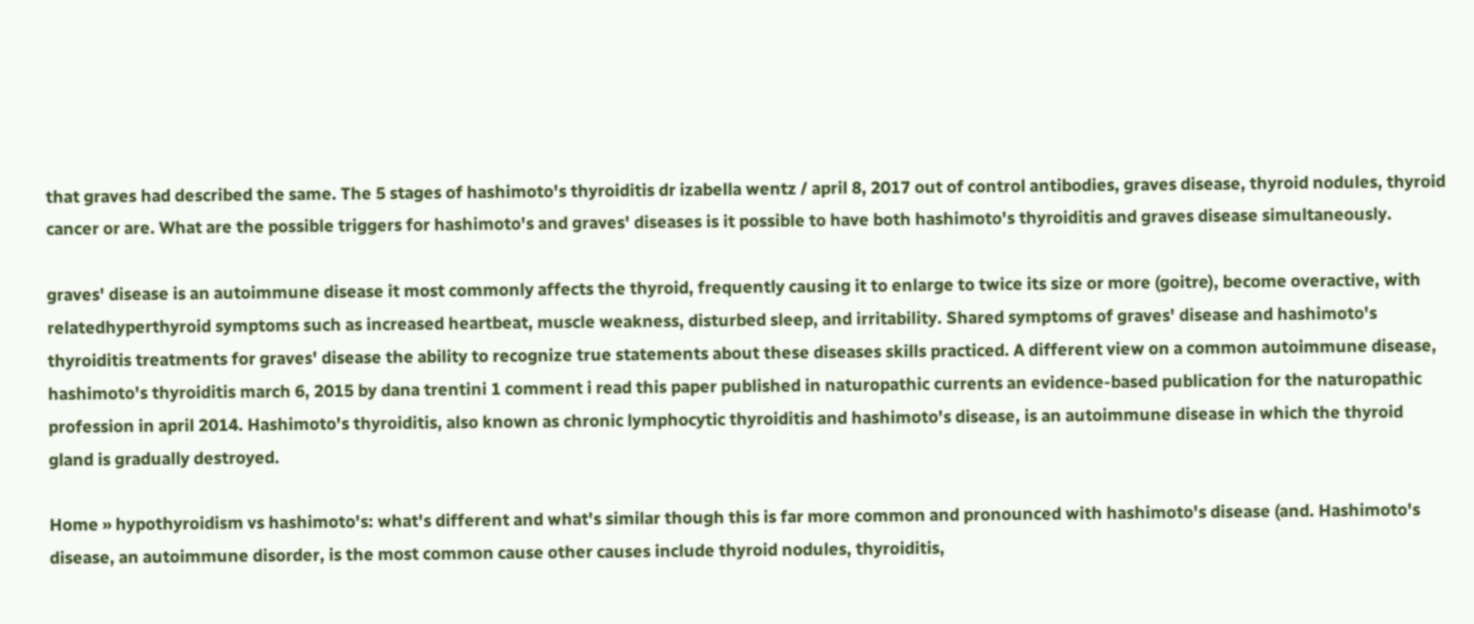that graves had described the same. The 5 stages of hashimoto's thyroiditis dr izabella wentz / april 8, 2017 out of control antibodies, graves disease, thyroid nodules, thyroid cancer or are. What are the possible triggers for hashimoto's and graves' diseases is it possible to have both hashimoto's thyroiditis and graves disease simultaneously.

graves' disease is an autoimmune disease it most commonly affects the thyroid, frequently causing it to enlarge to twice its size or more (goitre), become overactive, with relatedhyperthyroid symptoms such as increased heartbeat, muscle weakness, disturbed sleep, and irritability. Shared symptoms of graves' disease and hashimoto's thyroiditis treatments for graves' disease the ability to recognize true statements about these diseases skills practiced. A different view on a common autoimmune disease, hashimoto's thyroiditis march 6, 2015 by dana trentini 1 comment i read this paper published in naturopathic currents an evidence-based publication for the naturopathic profession in april 2014. Hashimoto's thyroiditis, also known as chronic lymphocytic thyroiditis and hashimoto's disease, is an autoimmune disease in which the thyroid gland is gradually destroyed.

Home » hypothyroidism vs hashimoto's: what's different and what's similar though this is far more common and pronounced with hashimoto's disease (and. Hashimoto's disease, an autoimmune disorder, is the most common cause other causes include thyroid nodules, thyroiditis,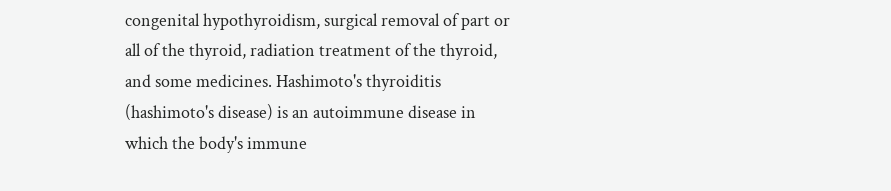congenital hypothyroidism, surgical removal of part or all of the thyroid, radiation treatment of the thyroid, and some medicines. Hashimoto's thyroiditis (hashimoto's disease) is an autoimmune disease in which the body's immune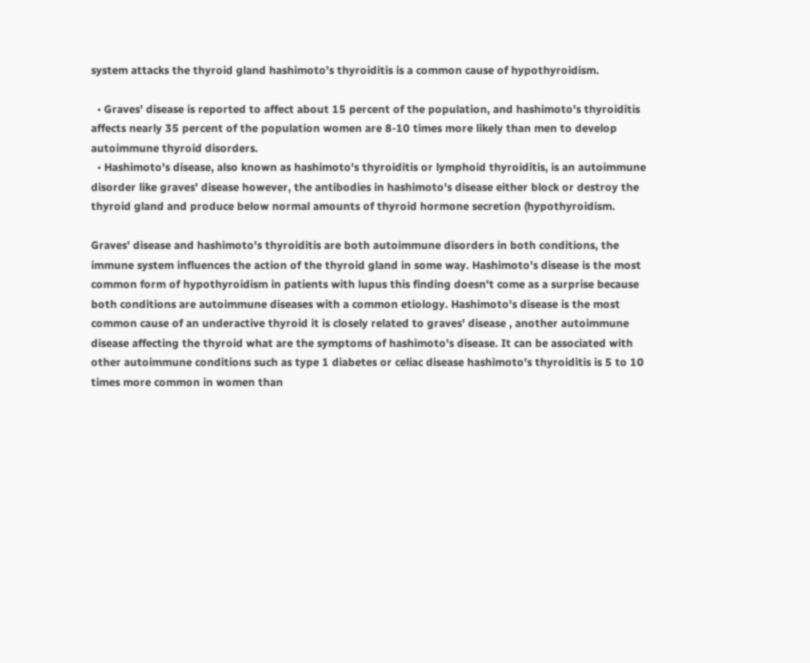system attacks the thyroid gland hashimoto's thyroiditis is a common cause of hypothyroidism.

  • Graves' disease is reported to affect about 15 percent of the population, and hashimoto's thyroiditis affects nearly 35 percent of the population women are 8-10 times more likely than men to develop autoimmune thyroid disorders.
  • Hashimoto's disease, also known as hashimoto's thyroiditis or lymphoid thyroiditis, is an autoimmune disorder like graves' disease however, the antibodies in hashimoto's disease either block or destroy the thyroid gland and produce below normal amounts of thyroid hormone secretion (hypothyroidism.

Graves' disease and hashimoto's thyroiditis are both autoimmune disorders in both conditions, the immune system influences the action of the thyroid gland in some way. Hashimoto's disease is the most common form of hypothyroidism in patients with lupus this finding doesn't come as a surprise because both conditions are autoimmune diseases with a common etiology. Hashimoto's disease is the most common cause of an underactive thyroid it is closely related to graves' disease , another autoimmune disease affecting the thyroid what are the symptoms of hashimoto's disease. It can be associated with other autoimmune conditions such as type 1 diabetes or celiac disease hashimoto's thyroiditis is 5 to 10 times more common in women than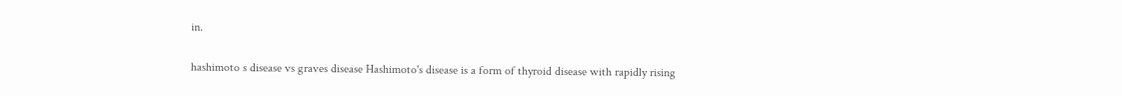in.

hashimoto s disease vs graves disease Hashimoto's disease is a form of thyroid disease with rapidly rising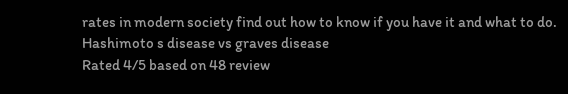rates in modern society find out how to know if you have it and what to do.
Hashimoto s disease vs graves disease
Rated 4/5 based on 48 review